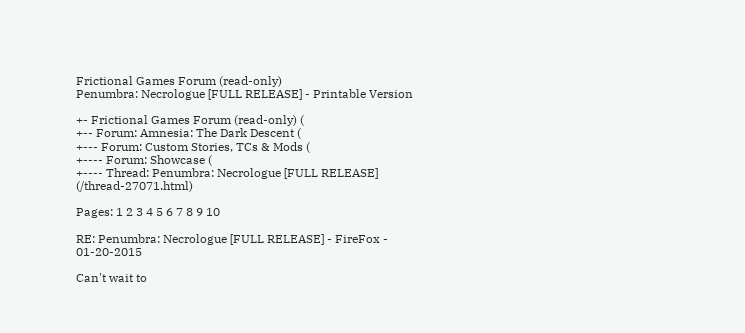Frictional Games Forum (read-only)
Penumbra: Necrologue [FULL RELEASE] - Printable Version

+- Frictional Games Forum (read-only) (
+-- Forum: Amnesia: The Dark Descent (
+--- Forum: Custom Stories, TCs & Mods (
+---- Forum: Showcase (
+---- Thread: Penumbra: Necrologue [FULL RELEASE] (/thread-27071.html)

Pages: 1 2 3 4 5 6 7 8 9 10

RE: Penumbra: Necrologue [FULL RELEASE] - FireFox - 01-20-2015

Can't wait to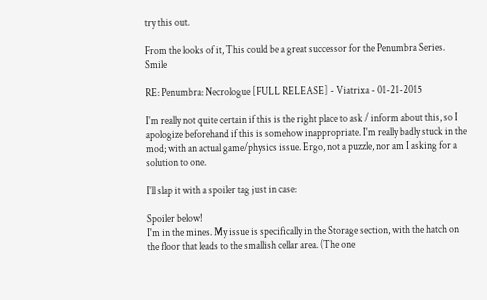try this out.

From the looks of it, This could be a great successor for the Penumbra Series. Smile

RE: Penumbra: Necrologue [FULL RELEASE] - Viatrixa - 01-21-2015

I'm really not quite certain if this is the right place to ask / inform about this, so I apologize beforehand if this is somehow inappropriate. I'm really badly stuck in the mod; with an actual game/physics issue. Ergo, not a puzzle, nor am I asking for a solution to one.

I'll slap it with a spoiler tag just in case:

Spoiler below!
I'm in the mines. My issue is specifically in the Storage section, with the hatch on the floor that leads to the smallish cellar area. (The one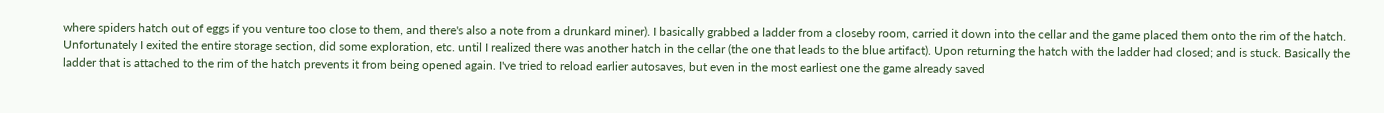where spiders hatch out of eggs if you venture too close to them, and there's also a note from a drunkard miner). I basically grabbed a ladder from a closeby room, carried it down into the cellar and the game placed them onto the rim of the hatch. Unfortunately I exited the entire storage section, did some exploration, etc. until I realized there was another hatch in the cellar (the one that leads to the blue artifact). Upon returning the hatch with the ladder had closed; and is stuck. Basically the ladder that is attached to the rim of the hatch prevents it from being opened again. I've tried to reload earlier autosaves, but even in the most earliest one the game already saved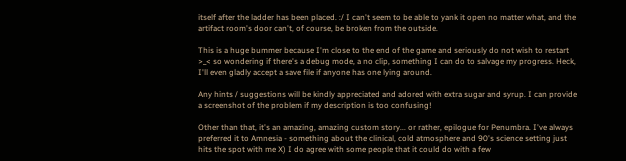itself after the ladder has been placed. :/ I can't seem to be able to yank it open no matter what, and the artifact room's door can't, of course, be broken from the outside.

This is a huge bummer because I'm close to the end of the game and seriously do not wish to restart >_< so wondering if there's a debug mode, a no clip, something I can do to salvage my progress. Heck, I'll even gladly accept a save file if anyone has one lying around.

Any hints / suggestions will be kindly appreciated and adored with extra sugar and syrup. I can provide a screenshot of the problem if my description is too confusing!

Other than that, it's an amazing, amazing custom story... or rather, epilogue for Penumbra. I've always preferred it to Amnesia - something about the clinical, cold atmosphere and 90's science setting just hits the spot with me X) I do agree with some people that it could do with a few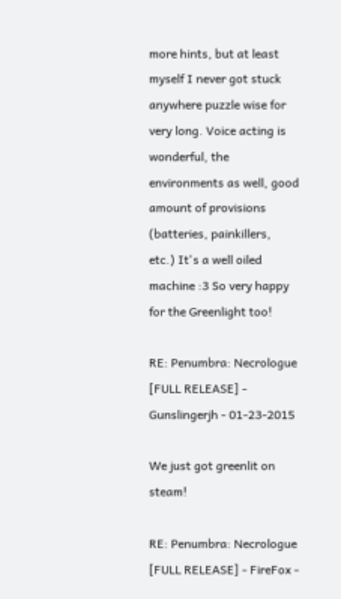more hints, but at least myself I never got stuck anywhere puzzle wise for very long. Voice acting is wonderful, the environments as well, good amount of provisions (batteries, painkillers, etc.) It's a well oiled machine :3 So very happy for the Greenlight too!

RE: Penumbra: Necrologue [FULL RELEASE] - Gunslingerjh - 01-23-2015

We just got greenlit on steam!

RE: Penumbra: Necrologue [FULL RELEASE] - FireFox -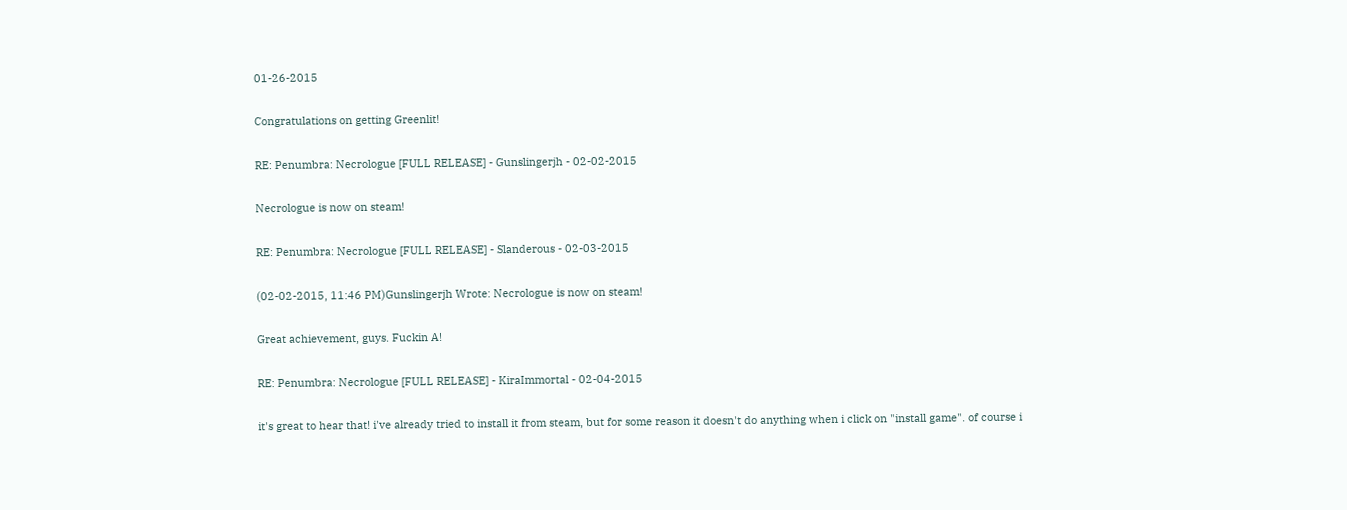01-26-2015

Congratulations on getting Greenlit!

RE: Penumbra: Necrologue [FULL RELEASE] - Gunslingerjh - 02-02-2015

Necrologue is now on steam!

RE: Penumbra: Necrologue [FULL RELEASE] - Slanderous - 02-03-2015

(02-02-2015, 11:46 PM)Gunslingerjh Wrote: Necrologue is now on steam!

Great achievement, guys. Fuckin A!

RE: Penumbra: Necrologue [FULL RELEASE] - KiraImmortal - 02-04-2015

it's great to hear that! i've already tried to install it from steam, but for some reason it doesn't do anything when i click on "install game". of course i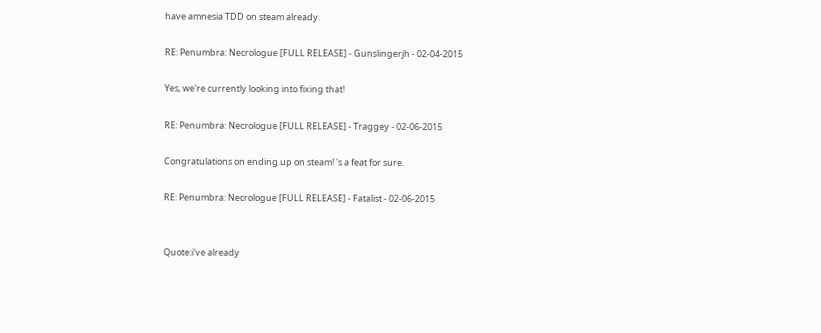have amnesia TDD on steam already.

RE: Penumbra: Necrologue [FULL RELEASE] - Gunslingerjh - 02-04-2015

Yes, we're currently looking into fixing that!

RE: Penumbra: Necrologue [FULL RELEASE] - Traggey - 02-06-2015

Congratulations on ending up on steam! 's a feat for sure.

RE: Penumbra: Necrologue [FULL RELEASE] - Fatalist - 02-06-2015


Quote:i've already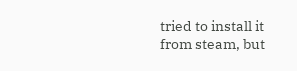tried to install it from steam, but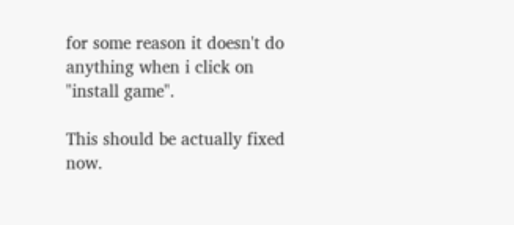for some reason it doesn't do anything when i click on "install game".

This should be actually fixed now.